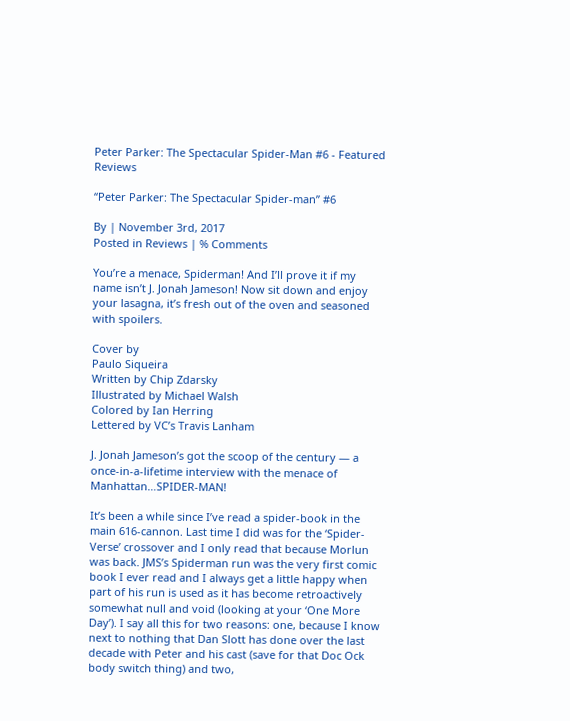Peter Parker: The Spectacular Spider-Man #6 - Featured Reviews

“Peter Parker: The Spectacular Spider-man” #6

By | November 3rd, 2017
Posted in Reviews | % Comments

You’re a menace, Spiderman! And I’ll prove it if my name isn’t J. Jonah Jameson! Now sit down and enjoy your lasagna, it’s fresh out of the oven and seasoned with spoilers.

Cover by
Paulo Siqueira
Written by Chip Zdarsky
Illustrated by Michael Walsh
Colored by Ian Herring
Lettered by VC’s Travis Lanham

J. Jonah Jameson’s got the scoop of the century — a once-in-a-lifetime interview with the menace of Manhattan…SPIDER-MAN!

It’s been a while since I’ve read a spider-book in the main 616-cannon. Last time I did was for the ‘Spider-Verse’ crossover and I only read that because Morlun was back. JMS’s Spiderman run was the very first comic book I ever read and I always get a little happy when part of his run is used as it has become retroactively somewhat null and void (looking at your ‘One More Day’). I say all this for two reasons: one, because I know next to nothing that Dan Slott has done over the last decade with Peter and his cast (save for that Doc Ock body switch thing) and two,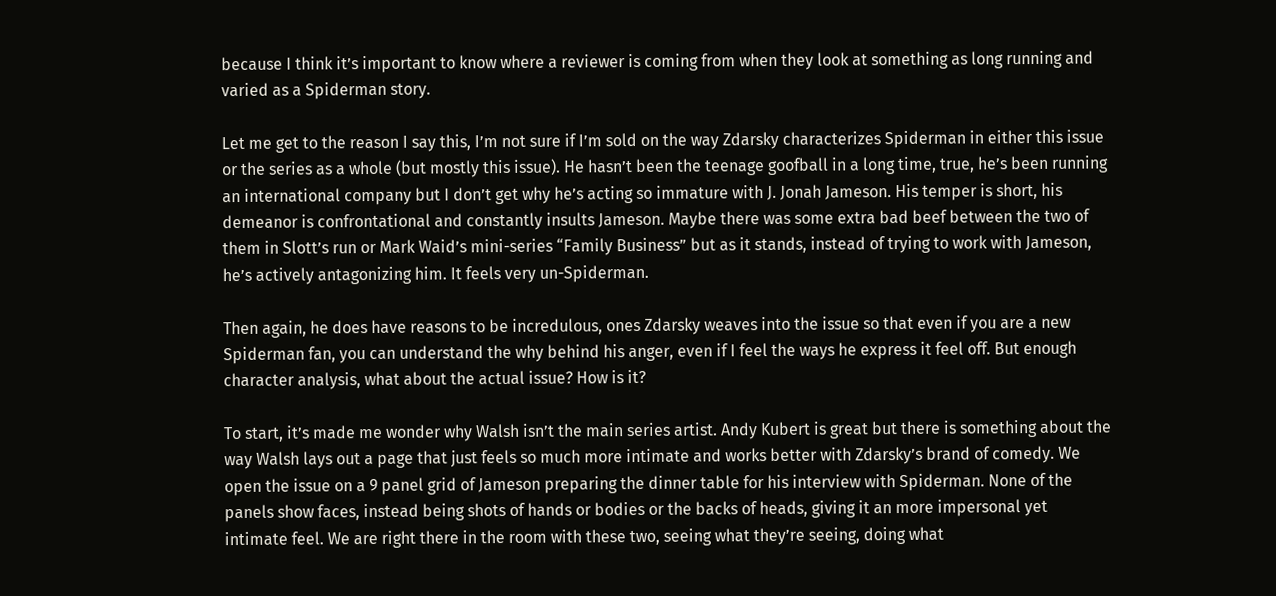because I think it’s important to know where a reviewer is coming from when they look at something as long running and varied as a Spiderman story.

Let me get to the reason I say this, I’m not sure if I’m sold on the way Zdarsky characterizes Spiderman in either this issue or the series as a whole (but mostly this issue). He hasn’t been the teenage goofball in a long time, true, he’s been running an international company but I don’t get why he’s acting so immature with J. Jonah Jameson. His temper is short, his demeanor is confrontational and constantly insults Jameson. Maybe there was some extra bad beef between the two of them in Slott’s run or Mark Waid’s mini-series “Family Business” but as it stands, instead of trying to work with Jameson, he’s actively antagonizing him. It feels very un-Spiderman.

Then again, he does have reasons to be incredulous, ones Zdarsky weaves into the issue so that even if you are a new Spiderman fan, you can understand the why behind his anger, even if I feel the ways he express it feel off. But enough character analysis, what about the actual issue? How is it?

To start, it’s made me wonder why Walsh isn’t the main series artist. Andy Kubert is great but there is something about the way Walsh lays out a page that just feels so much more intimate and works better with Zdarsky’s brand of comedy. We open the issue on a 9 panel grid of Jameson preparing the dinner table for his interview with Spiderman. None of the panels show faces, instead being shots of hands or bodies or the backs of heads, giving it an more impersonal yet intimate feel. We are right there in the room with these two, seeing what they’re seeing, doing what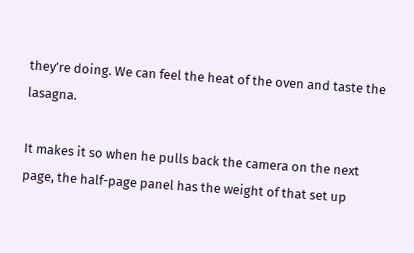they’re doing. We can feel the heat of the oven and taste the lasagna.

It makes it so when he pulls back the camera on the next page, the half-page panel has the weight of that set up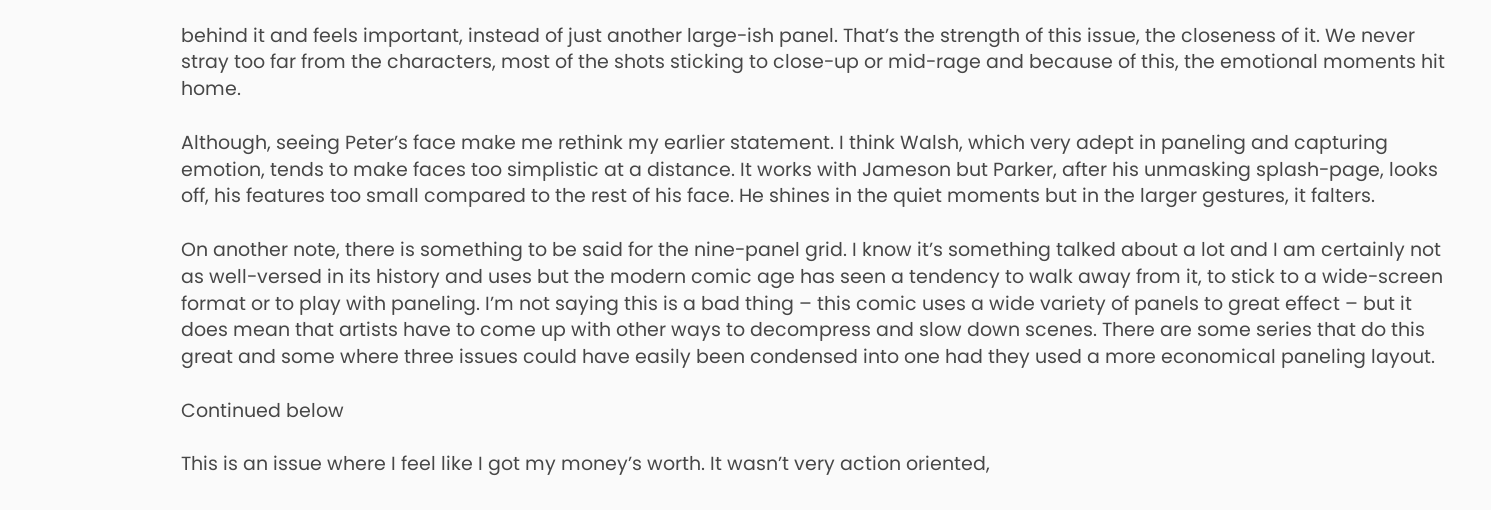behind it and feels important, instead of just another large-ish panel. That’s the strength of this issue, the closeness of it. We never stray too far from the characters, most of the shots sticking to close-up or mid-rage and because of this, the emotional moments hit home.

Although, seeing Peter’s face make me rethink my earlier statement. I think Walsh, which very adept in paneling and capturing emotion, tends to make faces too simplistic at a distance. It works with Jameson but Parker, after his unmasking splash-page, looks off, his features too small compared to the rest of his face. He shines in the quiet moments but in the larger gestures, it falters.

On another note, there is something to be said for the nine-panel grid. I know it’s something talked about a lot and I am certainly not as well-versed in its history and uses but the modern comic age has seen a tendency to walk away from it, to stick to a wide-screen format or to play with paneling. I’m not saying this is a bad thing – this comic uses a wide variety of panels to great effect – but it does mean that artists have to come up with other ways to decompress and slow down scenes. There are some series that do this great and some where three issues could have easily been condensed into one had they used a more economical paneling layout.

Continued below

This is an issue where I feel like I got my money’s worth. It wasn’t very action oriented,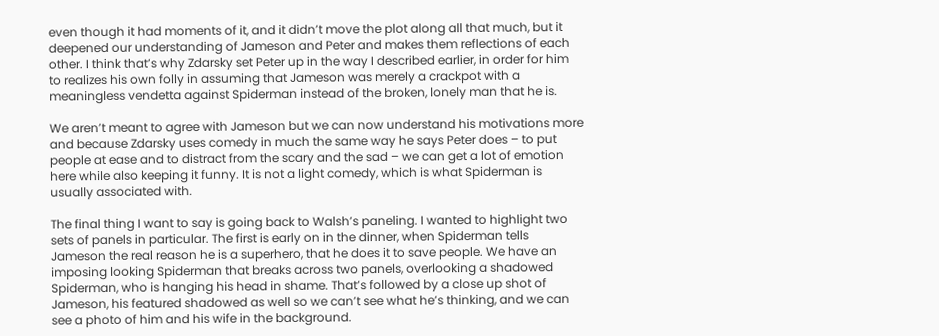even though it had moments of it, and it didn’t move the plot along all that much, but it deepened our understanding of Jameson and Peter and makes them reflections of each other. I think that’s why Zdarsky set Peter up in the way I described earlier, in order for him to realizes his own folly in assuming that Jameson was merely a crackpot with a meaningless vendetta against Spiderman instead of the broken, lonely man that he is.

We aren’t meant to agree with Jameson but we can now understand his motivations more and because Zdarsky uses comedy in much the same way he says Peter does – to put people at ease and to distract from the scary and the sad – we can get a lot of emotion here while also keeping it funny. It is not a light comedy, which is what Spiderman is usually associated with.

The final thing I want to say is going back to Walsh’s paneling. I wanted to highlight two sets of panels in particular. The first is early on in the dinner, when Spiderman tells Jameson the real reason he is a superhero, that he does it to save people. We have an imposing looking Spiderman that breaks across two panels, overlooking a shadowed Spiderman, who is hanging his head in shame. That’s followed by a close up shot of Jameson, his featured shadowed as well so we can’t see what he’s thinking, and we can see a photo of him and his wife in the background.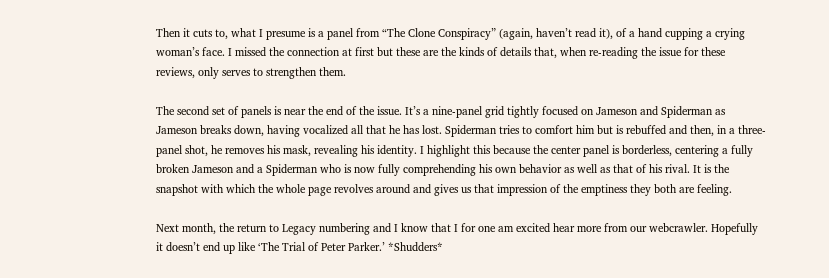Then it cuts to, what I presume is a panel from “The Clone Conspiracy” (again, haven’t read it), of a hand cupping a crying woman’s face. I missed the connection at first but these are the kinds of details that, when re-reading the issue for these reviews, only serves to strengthen them.

The second set of panels is near the end of the issue. It’s a nine-panel grid tightly focused on Jameson and Spiderman as Jameson breaks down, having vocalized all that he has lost. Spiderman tries to comfort him but is rebuffed and then, in a three-panel shot, he removes his mask, revealing his identity. I highlight this because the center panel is borderless, centering a fully broken Jameson and a Spiderman who is now fully comprehending his own behavior as well as that of his rival. It is the snapshot with which the whole page revolves around and gives us that impression of the emptiness they both are feeling.

Next month, the return to Legacy numbering and I know that I for one am excited hear more from our webcrawler. Hopefully it doesn’t end up like ‘The Trial of Peter Parker.’ *Shudders*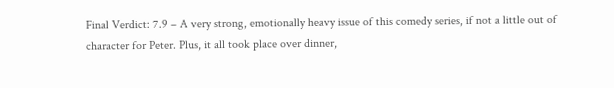Final Verdict: 7.9 – A very strong, emotionally heavy issue of this comedy series, if not a little out of character for Peter. Plus, it all took place over dinner,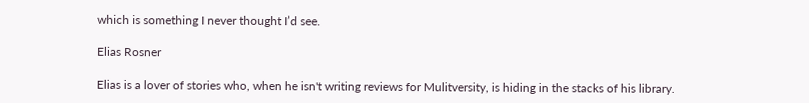which is something I never thought I’d see.

Elias Rosner

Elias is a lover of stories who, when he isn't writing reviews for Mulitversity, is hiding in the stacks of his library.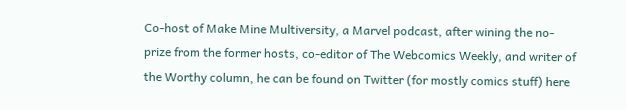Co-host of Make Mine Multiversity, a Marvel podcast, after wining the no-prize from the former hosts, co-editor of The Webcomics Weekly, and writer of the Worthy column, he can be found on Twitter (for mostly comics stuff) here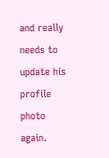and really needs to update his profile photo again.